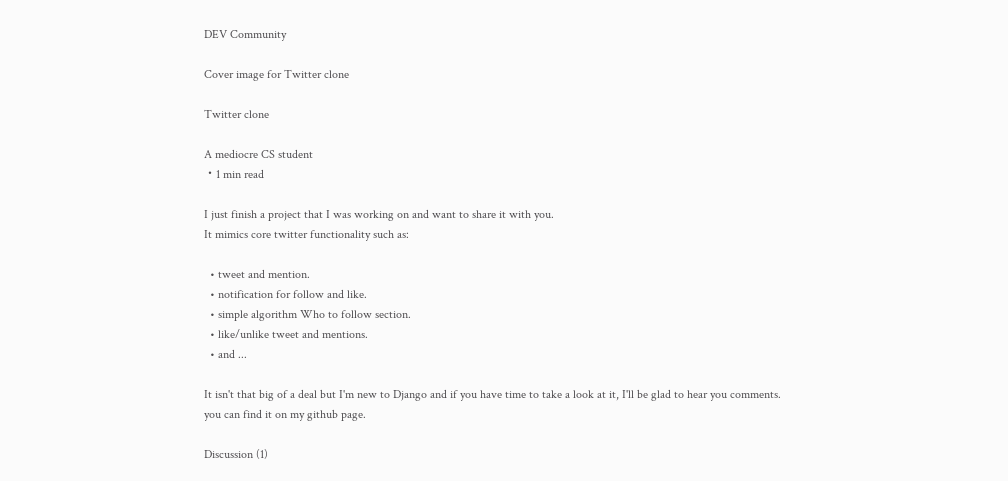DEV Community

Cover image for Twitter clone

Twitter clone

A mediocre CS student
・1 min read

I just finish a project that I was working on and want to share it with you.
It mimics core twitter functionality such as:

  • tweet and mention.
  • notification for follow and like.
  • simple algorithm Who to follow section.
  • like/unlike tweet and mentions.
  • and ...

It isn't that big of a deal but I'm new to Django and if you have time to take a look at it, I'll be glad to hear you comments.
you can find it on my github page.

Discussion (1)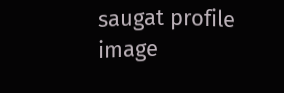saugat profile image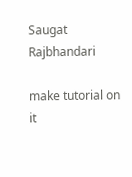Saugat Rajbhandari

make tutorial on it